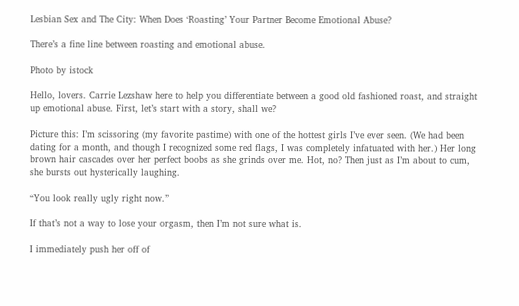Lesbian Sex and The City: When Does ‘Roasting’ Your Partner Become Emotional Abuse?

There’s a fine line between roasting and emotional abuse.

Photo by istock

Hello, lovers. Carrie Lezshaw here to help you differentiate between a good old fashioned roast, and straight up emotional abuse. First, let’s start with a story, shall we?

Picture this: I’m scissoring (my favorite pastime) with one of the hottest girls I’ve ever seen. (We had been dating for a month, and though I recognized some red flags, I was completely infatuated with her.) Her long brown hair cascades over her perfect boobs as she grinds over me. Hot, no? Then just as I’m about to cum, she bursts out hysterically laughing.

“You look really ugly right now.”

If that’s not a way to lose your orgasm, then I’m not sure what is.

I immediately push her off of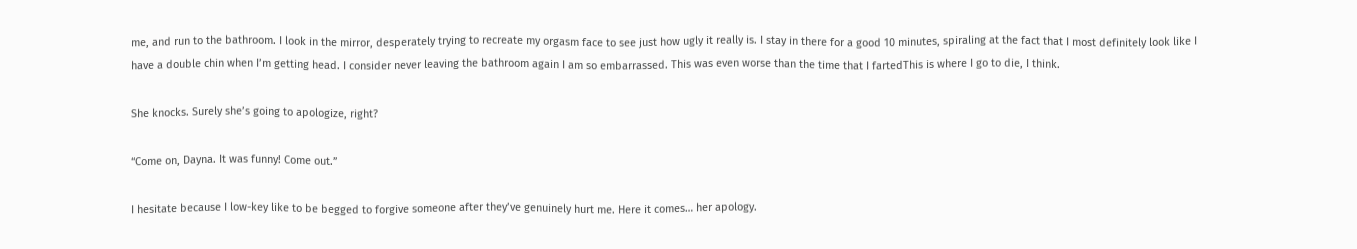me, and run to the bathroom. I look in the mirror, desperately trying to recreate my orgasm face to see just how ugly it really is. I stay in there for a good 10 minutes, spiraling at the fact that I most definitely look like I have a double chin when I’m getting head. I consider never leaving the bathroom again I am so embarrassed. This was even worse than the time that I fartedThis is where I go to die, I think.

She knocks. Surely she’s going to apologize, right?

“Come on, Dayna. It was funny! Come out.”

I hesitate because I low-key like to be begged to forgive someone after they’ve genuinely hurt me. Here it comes… her apology.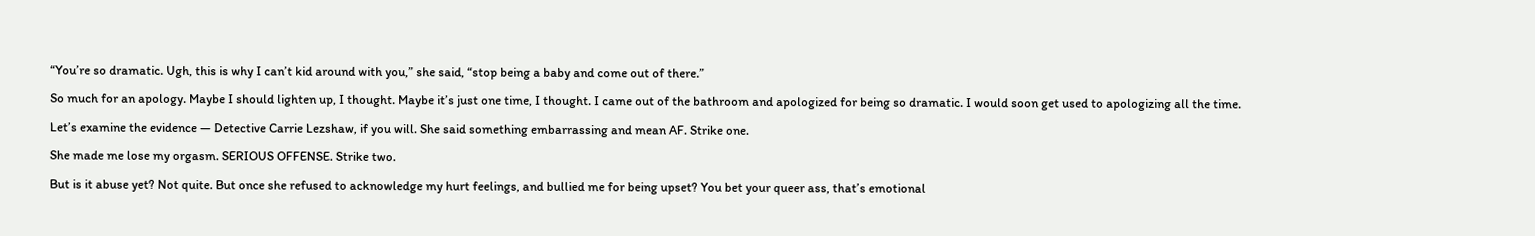“You’re so dramatic. Ugh, this is why I can’t kid around with you,” she said, “stop being a baby and come out of there.”

So much for an apology. Maybe I should lighten up, I thought. Maybe it’s just one time, I thought. I came out of the bathroom and apologized for being so dramatic. I would soon get used to apologizing all the time.

Let’s examine the evidence — Detective Carrie Lezshaw, if you will. She said something embarrassing and mean AF. Strike one.

She made me lose my orgasm. SERIOUS OFFENSE. Strike two.

But is it abuse yet? Not quite. But once she refused to acknowledge my hurt feelings, and bullied me for being upset? You bet your queer ass, that’s emotional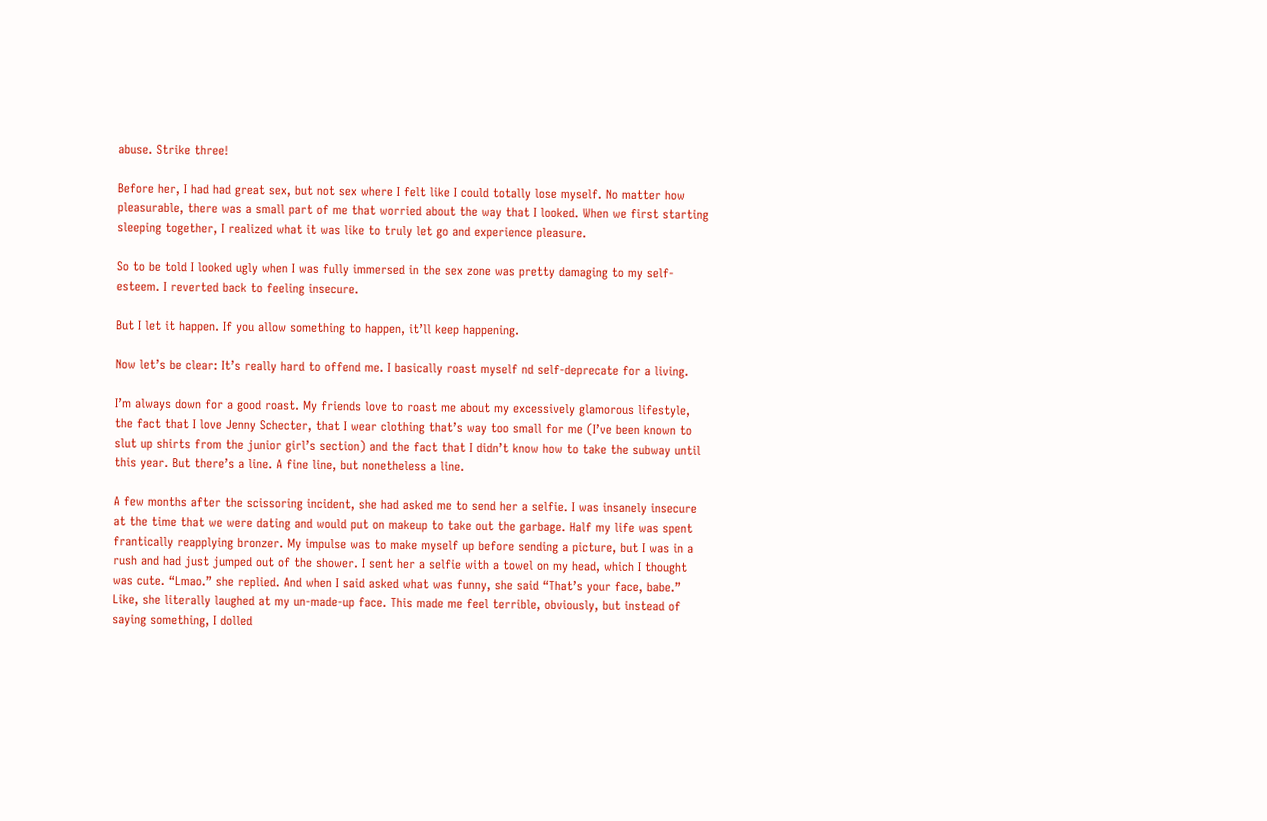abuse. Strike three!

Before her, I had had great sex, but not sex where I felt like I could totally lose myself. No matter how pleasurable, there was a small part of me that worried about the way that I looked. When we first starting sleeping together, I realized what it was like to truly let go and experience pleasure.

So to be told I looked ugly when I was fully immersed in the sex zone was pretty damaging to my self-esteem. I reverted back to feeling insecure.

But I let it happen. If you allow something to happen, it’ll keep happening.

Now let’s be clear: It’s really hard to offend me. I basically roast myself nd self-deprecate for a living.

I’m always down for a good roast. My friends love to roast me about my excessively glamorous lifestyle, the fact that I love Jenny Schecter, that I wear clothing that’s way too small for me (I’ve been known to slut up shirts from the junior girl’s section) and the fact that I didn’t know how to take the subway until this year. But there’s a line. A fine line, but nonetheless a line.

A few months after the scissoring incident, she had asked me to send her a selfie. I was insanely insecure at the time that we were dating and would put on makeup to take out the garbage. Half my life was spent frantically reapplying bronzer. My impulse was to make myself up before sending a picture, but I was in a rush and had just jumped out of the shower. I sent her a selfie with a towel on my head, which I thought was cute. “Lmao.” she replied. And when I said asked what was funny, she said “That’s your face, babe.” Like, she literally laughed at my un-made-up face. This made me feel terrible, obviously, but instead of saying something, I dolled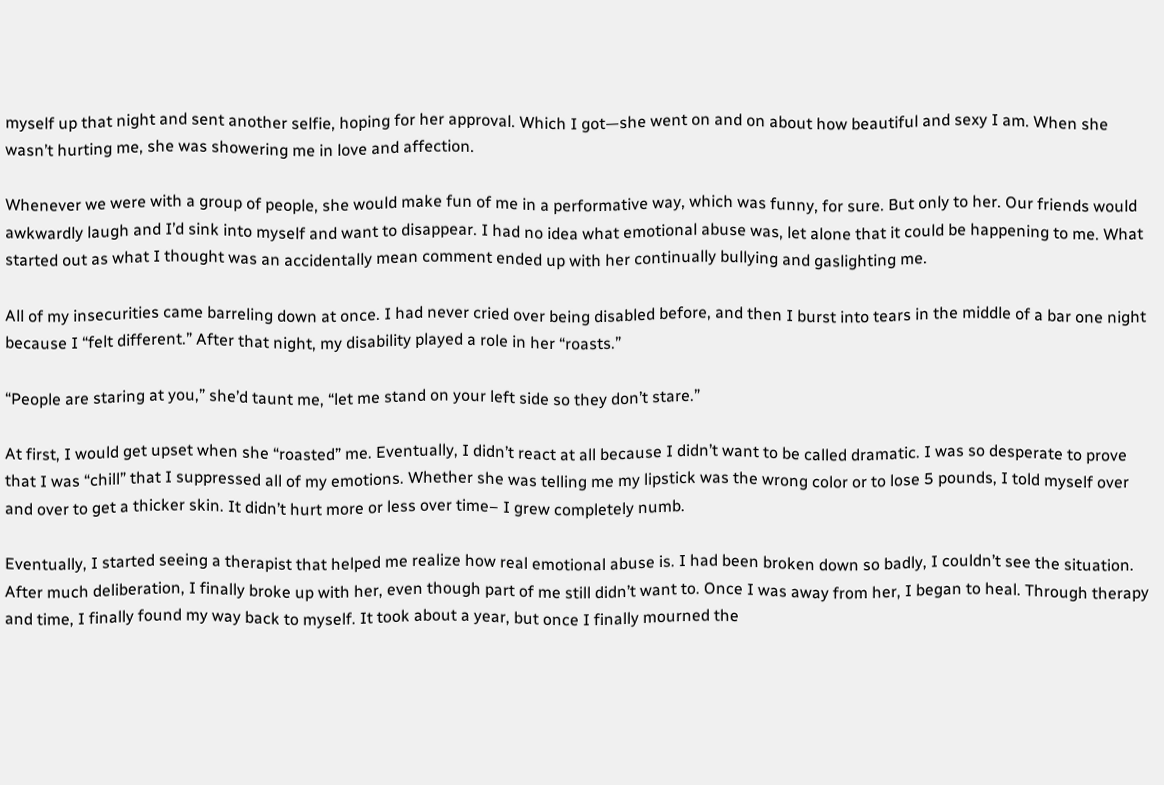myself up that night and sent another selfie, hoping for her approval. Which I got—she went on and on about how beautiful and sexy I am. When she wasn’t hurting me, she was showering me in love and affection.

Whenever we were with a group of people, she would make fun of me in a performative way, which was funny, for sure. But only to her. Our friends would awkwardly laugh and I’d sink into myself and want to disappear. I had no idea what emotional abuse was, let alone that it could be happening to me. What started out as what I thought was an accidentally mean comment ended up with her continually bullying and gaslighting me.

All of my insecurities came barreling down at once. I had never cried over being disabled before, and then I burst into tears in the middle of a bar one night because I “felt different.” After that night, my disability played a role in her “roasts.”

“People are staring at you,” she’d taunt me, “let me stand on your left side so they don’t stare.”

At first, I would get upset when she “roasted” me. Eventually, I didn’t react at all because I didn’t want to be called dramatic. I was so desperate to prove that I was “chill” that I suppressed all of my emotions. Whether she was telling me my lipstick was the wrong color or to lose 5 pounds, I told myself over and over to get a thicker skin. It didn’t hurt more or less over time– I grew completely numb.

Eventually, I started seeing a therapist that helped me realize how real emotional abuse is. I had been broken down so badly, I couldn’t see the situation. After much deliberation, I finally broke up with her, even though part of me still didn’t want to. Once I was away from her, I began to heal. Through therapy and time, I finally found my way back to myself. It took about a year, but once I finally mourned the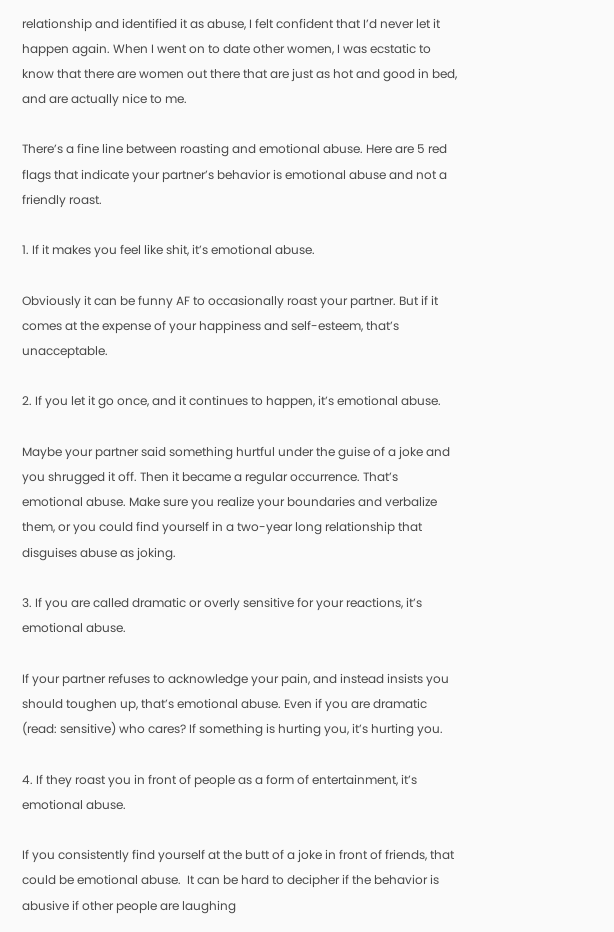relationship and identified it as abuse, I felt confident that I’d never let it happen again. When I went on to date other women, I was ecstatic to know that there are women out there that are just as hot and good in bed, and are actually nice to me.

There’s a fine line between roasting and emotional abuse. Here are 5 red flags that indicate your partner’s behavior is emotional abuse and not a friendly roast.

1. If it makes you feel like shit, it’s emotional abuse.

Obviously it can be funny AF to occasionally roast your partner. But if it comes at the expense of your happiness and self-esteem, that’s unacceptable.

2. If you let it go once, and it continues to happen, it’s emotional abuse.

Maybe your partner said something hurtful under the guise of a joke and you shrugged it off. Then it became a regular occurrence. That’s emotional abuse. Make sure you realize your boundaries and verbalize them, or you could find yourself in a two-year long relationship that disguises abuse as joking.

3. If you are called dramatic or overly sensitive for your reactions, it’s emotional abuse.

If your partner refuses to acknowledge your pain, and instead insists you should toughen up, that’s emotional abuse. Even if you are dramatic (read: sensitive) who cares? If something is hurting you, it’s hurting you.

4. If they roast you in front of people as a form of entertainment, it’s emotional abuse.

If you consistently find yourself at the butt of a joke in front of friends, that could be emotional abuse.  It can be hard to decipher if the behavior is abusive if other people are laughing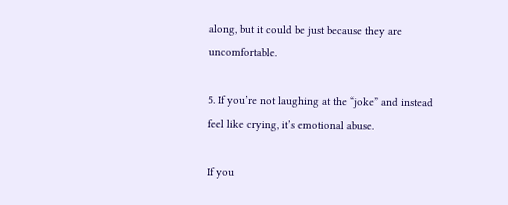along, but it could be just because they are uncomfortable.

5. If you’re not laughing at the “joke” and instead feel like crying, it’s emotional abuse.

If you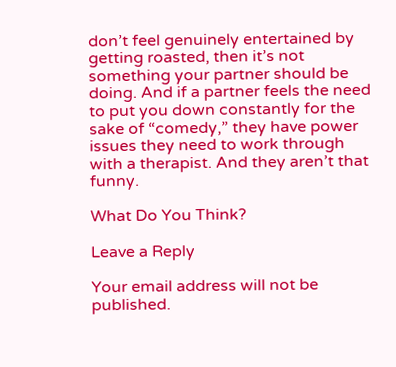don’t feel genuinely entertained by getting roasted, then it’s not something your partner should be doing. And if a partner feels the need to put you down constantly for the sake of “comedy,” they have power issues they need to work through with a therapist. And they aren’t that funny.

What Do You Think?

Leave a Reply

Your email address will not be published.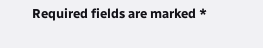Required fields are marked *